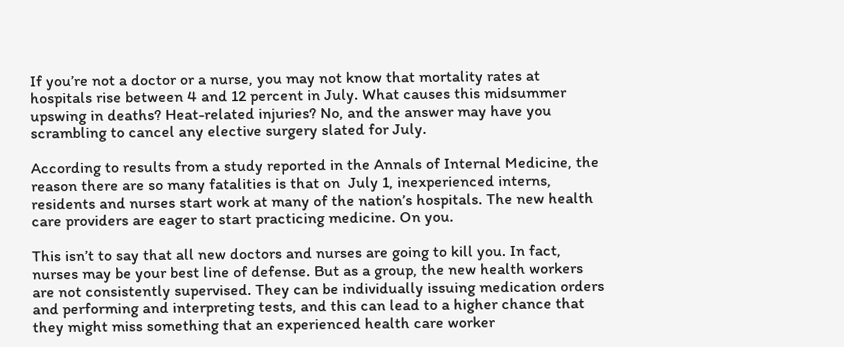If you’re not a doctor or a nurse, you may not know that mortality rates at hospitals rise between 4 and 12 percent in July. What causes this midsummer upswing in deaths? Heat-related injuries? No, and the answer may have you scrambling to cancel any elective surgery slated for July.

According to results from a study reported in the Annals of Internal Medicine, the reason there are so many fatalities is that on  July 1, inexperienced interns, residents and nurses start work at many of the nation’s hospitals. The new health care providers are eager to start practicing medicine. On you.

This isn’t to say that all new doctors and nurses are going to kill you. In fact, nurses may be your best line of defense. But as a group, the new health workers are not consistently supervised. They can be individually issuing medication orders and performing and interpreting tests, and this can lead to a higher chance that they might miss something that an experienced health care worker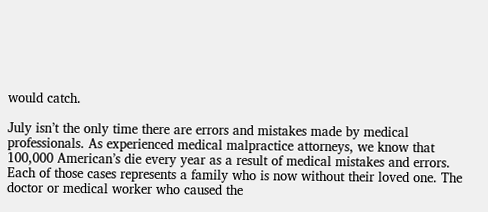would catch.

July isn’t the only time there are errors and mistakes made by medical professionals. As experienced medical malpractice attorneys, we know that 100,000 American’s die every year as a result of medical mistakes and errors. Each of those cases represents a family who is now without their loved one. The doctor or medical worker who caused the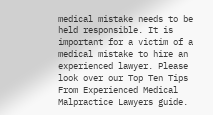medical mistake needs to be held responsible. It is important for a victim of a medical mistake to hire an experienced lawyer. Please look over our Top Ten Tips From Experienced Medical Malpractice Lawyers guide.